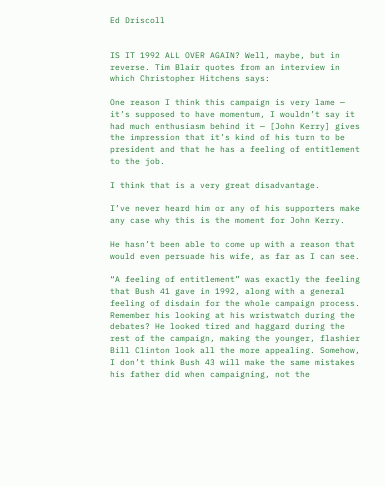Ed Driscoll


IS IT 1992 ALL OVER AGAIN? Well, maybe, but in reverse. Tim Blair quotes from an interview in which Christopher Hitchens says:

One reason I think this campaign is very lame — it’s supposed to have momentum, I wouldn’t say it had much enthusiasm behind it — [John Kerry] gives the impression that it’s kind of his turn to be president and that he has a feeling of entitlement to the job.

I think that is a very great disadvantage.

I’ve never heard him or any of his supporters make any case why this is the moment for John Kerry.

He hasn’t been able to come up with a reason that would even persuade his wife, as far as I can see.

“A feeling of entitlement” was exactly the feeling that Bush 41 gave in 1992, along with a general feeling of disdain for the whole campaign process. Remember his looking at his wristwatch during the debates? He looked tired and haggard during the rest of the campaign, making the younger, flashier Bill Clinton look all the more appealing. Somehow, I don’t think Bush 43 will make the same mistakes his father did when campaigning, not the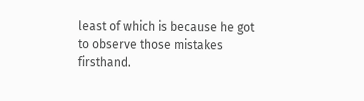least of which is because he got to observe those mistakes firsthand.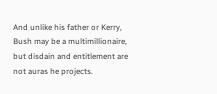And unlike his father or Kerry, Bush may be a multimillionaire, but disdain and entitlement are not auras he projects.